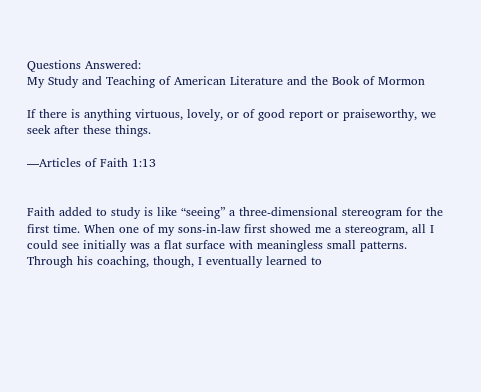Questions Answered:
My Study and Teaching of American Literature and the Book of Mormon

If there is anything virtuous, lovely, or of good report or praiseworthy, we seek after these things.

—Articles of Faith 1:13


Faith added to study is like “seeing” a three-dimensional stereogram for the first time. When one of my sons-in-law first showed me a stereogram, all I could see initially was a flat surface with meaningless small patterns. Through his coaching, though, I eventually learned to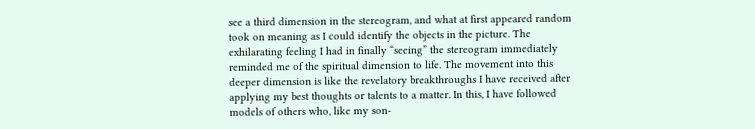see a third dimension in the stereogram, and what at first appeared random took on meaning as I could identify the objects in the picture. The exhilarating feeling I had in finally “seeing” the stereogram immediately reminded me of the spiritual dimension to life. The movement into this deeper dimension is like the revelatory breakthroughs I have received after applying my best thoughts or talents to a matter. In this, I have followed models of others who, like my son-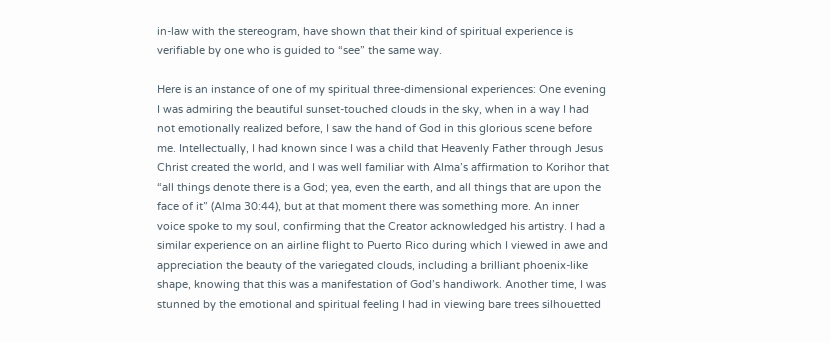in-law with the stereogram, have shown that their kind of spiritual experience is verifiable by one who is guided to “see” the same way.

Here is an instance of one of my spiritual three-dimensional experiences: One evening I was admiring the beautiful sunset-touched clouds in the sky, when in a way I had not emotionally realized before, I saw the hand of God in this glorious scene before me. Intellectually, I had known since I was a child that Heavenly Father through Jesus Christ created the world, and I was well familiar with Alma’s affirmation to Korihor that “all things denote there is a God; yea, even the earth, and all things that are upon the face of it” (Alma 30:44), but at that moment there was something more. An inner voice spoke to my soul, confirming that the Creator acknowledged his artistry. I had a similar experience on an airline flight to Puerto Rico during which I viewed in awe and appreciation the beauty of the variegated clouds, including a brilliant phoenix-like shape, knowing that this was a manifestation of God’s handiwork. Another time, I was stunned by the emotional and spiritual feeling I had in viewing bare trees silhouetted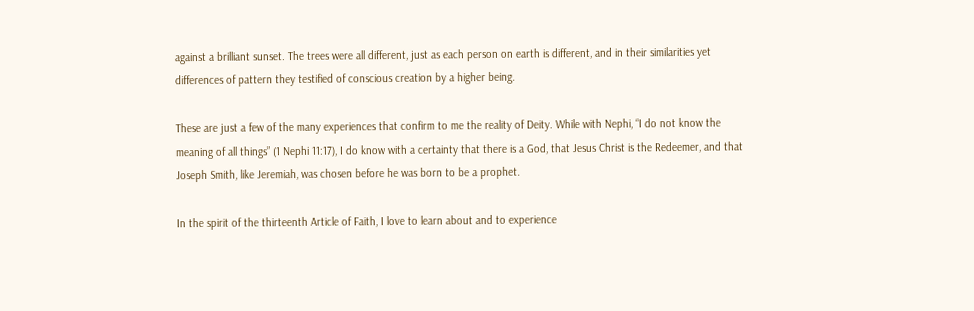against a brilliant sunset. The trees were all different, just as each person on earth is different, and in their similarities yet differences of pattern they testified of conscious creation by a higher being.

These are just a few of the many experiences that confirm to me the reality of Deity. While with Nephi, “I do not know the meaning of all things” (1 Nephi 11:17), I do know with a certainty that there is a God, that Jesus Christ is the Redeemer, and that Joseph Smith, like Jeremiah, was chosen before he was born to be a prophet.

In the spirit of the thirteenth Article of Faith, I love to learn about and to experience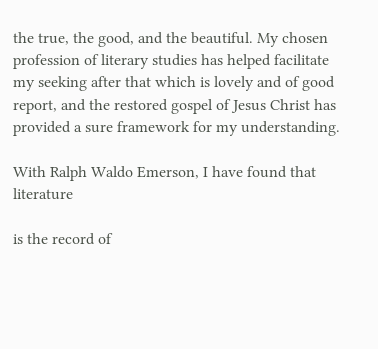the true, the good, and the beautiful. My chosen profession of literary studies has helped facilitate my seeking after that which is lovely and of good report, and the restored gospel of Jesus Christ has provided a sure framework for my understanding.

With Ralph Waldo Emerson, I have found that literature

is the record of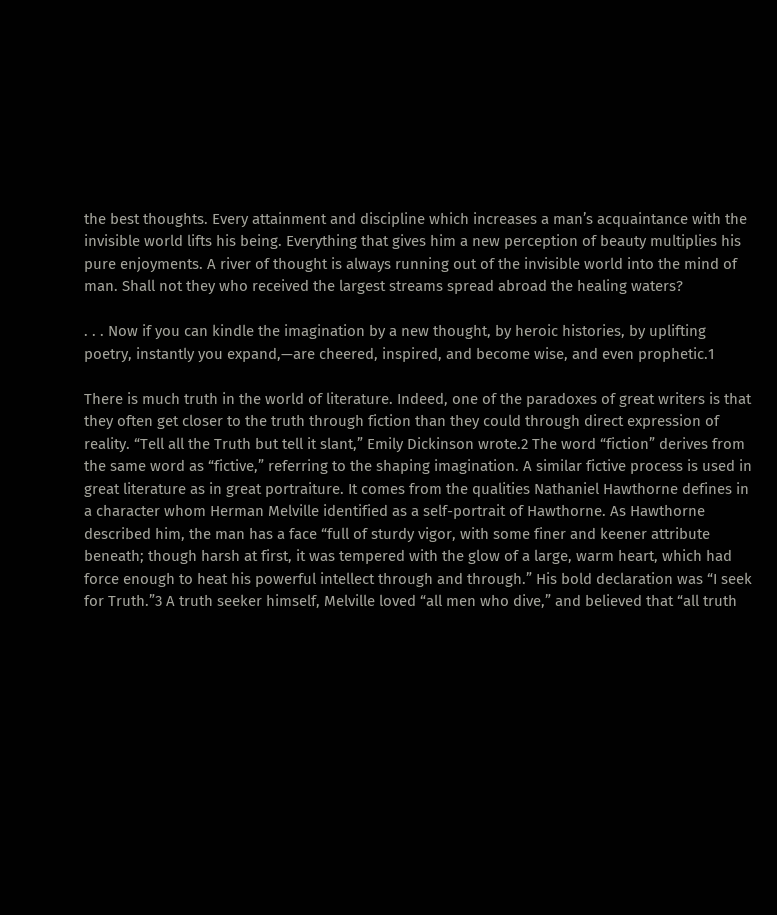the best thoughts. Every attainment and discipline which increases a man’s acquaintance with the invisible world lifts his being. Everything that gives him a new perception of beauty multiplies his pure enjoyments. A river of thought is always running out of the invisible world into the mind of man. Shall not they who received the largest streams spread abroad the healing waters?

. . . Now if you can kindle the imagination by a new thought, by heroic histories, by uplifting poetry, instantly you expand,—are cheered, inspired, and become wise, and even prophetic.1

There is much truth in the world of literature. Indeed, one of the paradoxes of great writers is that they often get closer to the truth through fiction than they could through direct expression of reality. “Tell all the Truth but tell it slant,” Emily Dickinson wrote.2 The word “fiction” derives from the same word as “fictive,” referring to the shaping imagination. A similar fictive process is used in great literature as in great portraiture. It comes from the qualities Nathaniel Hawthorne defines in a character whom Herman Melville identified as a self-portrait of Hawthorne. As Hawthorne described him, the man has a face “full of sturdy vigor, with some finer and keener attribute beneath; though harsh at first, it was tempered with the glow of a large, warm heart, which had force enough to heat his powerful intellect through and through.” His bold declaration was “I seek for Truth.”3 A truth seeker himself, Melville loved “all men who dive,” and believed that “all truth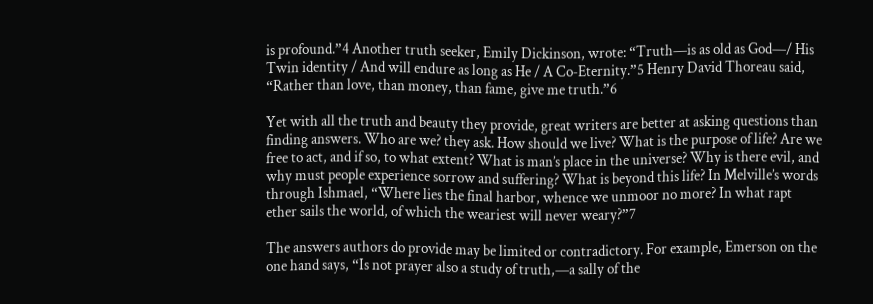is profound.”4 Another truth seeker, Emily Dickinson, wrote: “Truth—is as old as God—/ His Twin identity / And will endure as long as He / A Co‑Eternity.”5 Henry David Thoreau said, “Rather than love, than money, than fame, give me truth.”6

Yet with all the truth and beauty they provide, great writers are better at asking questions than finding answers. Who are we? they ask. How should we live? What is the purpose of life? Are we free to act, and if so, to what extent? What is man’s place in the universe? Why is there evil, and why must people experience sorrow and suffering? What is beyond this life? In Melville’s words through Ishmael, “Where lies the final harbor, whence we unmoor no more? In what rapt ether sails the world, of which the weariest will never weary?”7

The answers authors do provide may be limited or contradictory. For example, Emerson on the one hand says, “Is not prayer also a study of truth,—a sally of the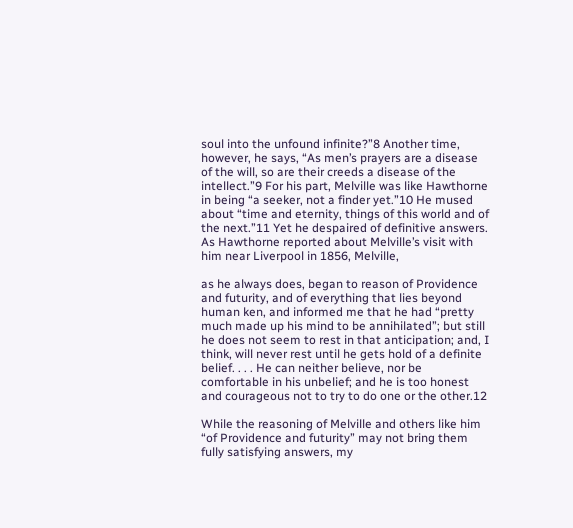soul into the unfound infinite?”8 Another time, however, he says, “As men’s prayers are a disease of the will, so are their creeds a disease of the intellect.”9 For his part, Melville was like Hawthorne in being “a seeker, not a finder yet.”10 He mused about “time and eternity, things of this world and of the next.”11 Yet he despaired of definitive answers. As Hawthorne reported about Melville’s visit with him near Liverpool in 1856, Melville,

as he always does, began to reason of Providence and futurity, and of everything that lies beyond human ken, and informed me that he had “pretty much made up his mind to be annihilated”; but still he does not seem to rest in that anticipation; and, I think, will never rest until he gets hold of a definite belief. . . . He can neither believe, nor be comfortable in his unbelief; and he is too honest and courageous not to try to do one or the other.12

While the reasoning of Melville and others like him “of Providence and futurity” may not bring them fully satisfying answers, my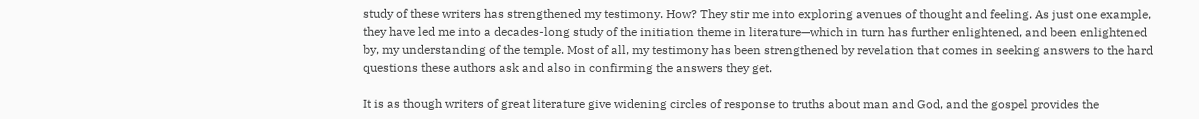study of these writers has strengthened my testimony. How? They stir me into exploring avenues of thought and feeling. As just one example, they have led me into a decades-long study of the initiation theme in literature—which in turn has further enlightened, and been enlightened by, my understanding of the temple. Most of all, my testimony has been strengthened by revelation that comes in seeking answers to the hard questions these authors ask and also in confirming the answers they get.

It is as though writers of great literature give widening circles of response to truths about man and God, and the gospel provides the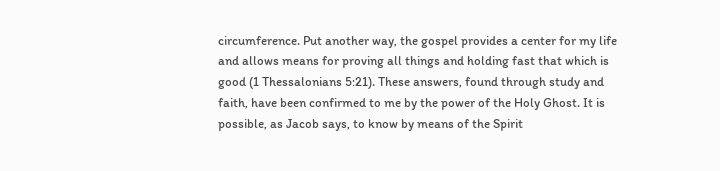circumference. Put another way, the gospel provides a center for my life and allows means for proving all things and holding fast that which is good (1 Thessalonians 5:21). These answers, found through study and faith, have been confirmed to me by the power of the Holy Ghost. It is possible, as Jacob says, to know by means of the Spirit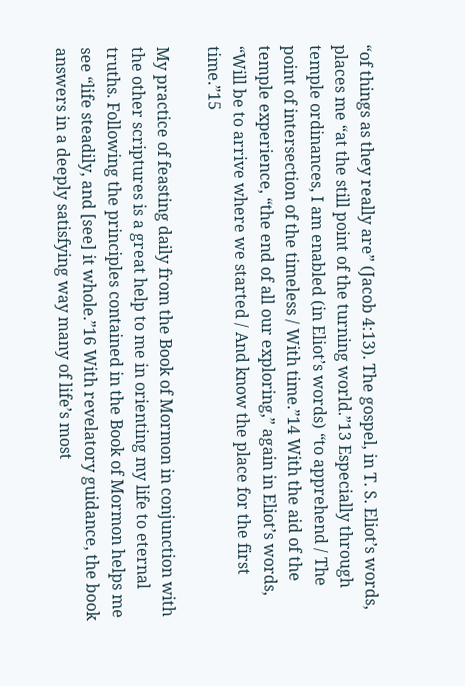“of things as they really are” (Jacob 4:13). The gospel, in T. S. Eliot’s words, places me “at the still point of the turning world.”13 Especially through temple ordinances, I am enabled (in Eliot’s words) “to apprehend / The point of intersection of the timeless / With time.”14 With the aid of the temple experience, “the end of all our exploring,” again in Eliot’s words, “Will be to arrive where we started / And know the place for the first time.”15

My practice of feasting daily from the Book of Mormon in conjunction with the other scriptures is a great help to me in orienting my life to eternal truths. Following the principles contained in the Book of Mormon helps me see “life steadily, and [see] it whole.”16 With revelatory guidance, the book answers in a deeply satisfying way many of life’s most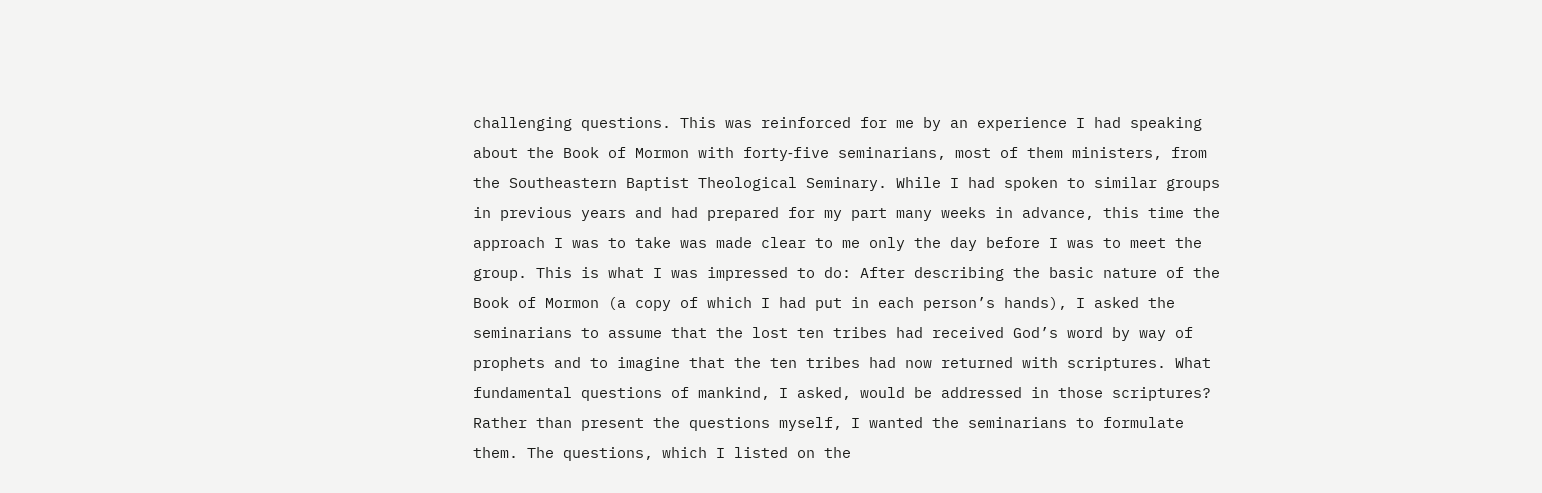challenging questions. This was reinforced for me by an experience I had speaking about the Book of Mormon with forty‑five seminarians, most of them ministers, from the Southeastern Baptist Theological Seminary. While I had spoken to similar groups in previous years and had prepared for my part many weeks in advance, this time the approach I was to take was made clear to me only the day before I was to meet the group. This is what I was impressed to do: After describing the basic nature of the Book of Mormon (a copy of which I had put in each person’s hands), I asked the seminarians to assume that the lost ten tribes had received God’s word by way of prophets and to imagine that the ten tribes had now returned with scriptures. What fundamental questions of mankind, I asked, would be addressed in those scriptures? Rather than present the questions myself, I wanted the seminarians to formulate them. The questions, which I listed on the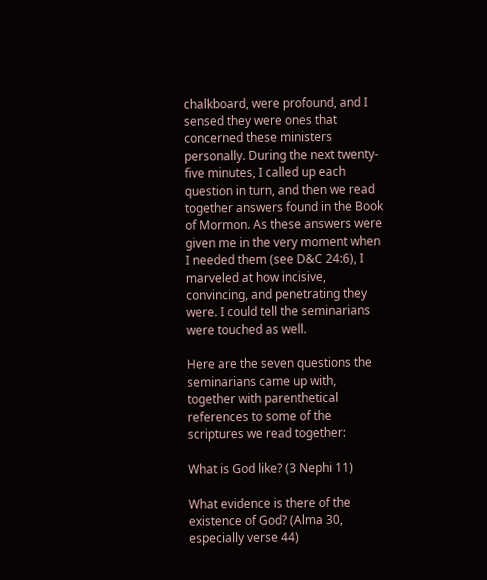chalkboard, were profound, and I sensed they were ones that concerned these ministers personally. During the next twenty-five minutes, I called up each question in turn, and then we read together answers found in the Book of Mormon. As these answers were given me in the very moment when I needed them (see D&C 24:6), I marveled at how incisive, convincing, and penetrating they were. I could tell the seminarians were touched as well.

Here are the seven questions the seminarians came up with, together with parenthetical references to some of the scriptures we read together:

What is God like? (3 Nephi 11)

What evidence is there of the existence of God? (Alma 30, especially verse 44)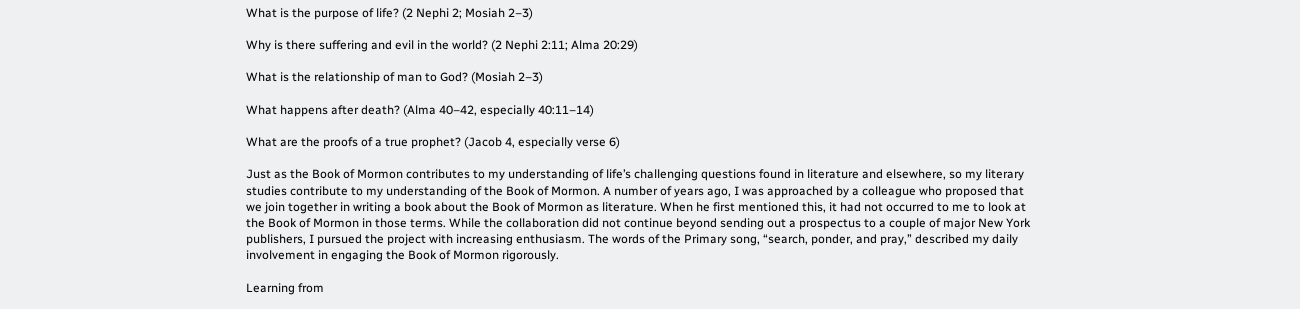What is the purpose of life? (2 Nephi 2; Mosiah 2–3)

Why is there suffering and evil in the world? (2 Nephi 2:11; Alma 20:29)

What is the relationship of man to God? (Mosiah 2–3)

What happens after death? (Alma 40–42, especially 40:11–14)

What are the proofs of a true prophet? (Jacob 4, especially verse 6)

Just as the Book of Mormon contributes to my understanding of life’s challenging questions found in literature and elsewhere, so my literary studies contribute to my understanding of the Book of Mormon. A number of years ago, I was approached by a colleague who proposed that we join together in writing a book about the Book of Mormon as literature. When he first mentioned this, it had not occurred to me to look at the Book of Mormon in those terms. While the collaboration did not continue beyond sending out a prospectus to a couple of major New York publishers, I pursued the project with increasing enthusiasm. The words of the Primary song, “search, ponder, and pray,” described my daily involvement in engaging the Book of Mormon rigorously.

Learning from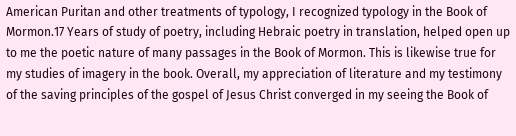American Puritan and other treatments of typology, I recognized typology in the Book of Mormon.17 Years of study of poetry, including Hebraic poetry in translation, helped open up to me the poetic nature of many passages in the Book of Mormon. This is likewise true for my studies of imagery in the book. Overall, my appreciation of literature and my testimony of the saving principles of the gospel of Jesus Christ converged in my seeing the Book of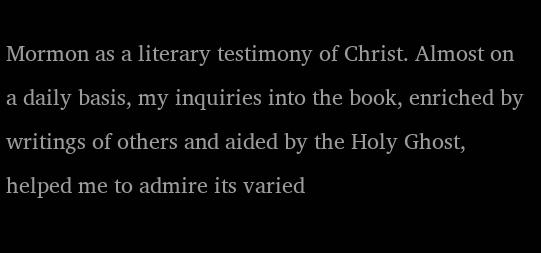Mormon as a literary testimony of Christ. Almost on a daily basis, my inquiries into the book, enriched by writings of others and aided by the Holy Ghost, helped me to admire its varied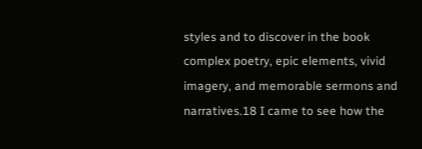styles and to discover in the book complex poetry, epic elements, vivid imagery, and memorable sermons and narratives.18 I came to see how the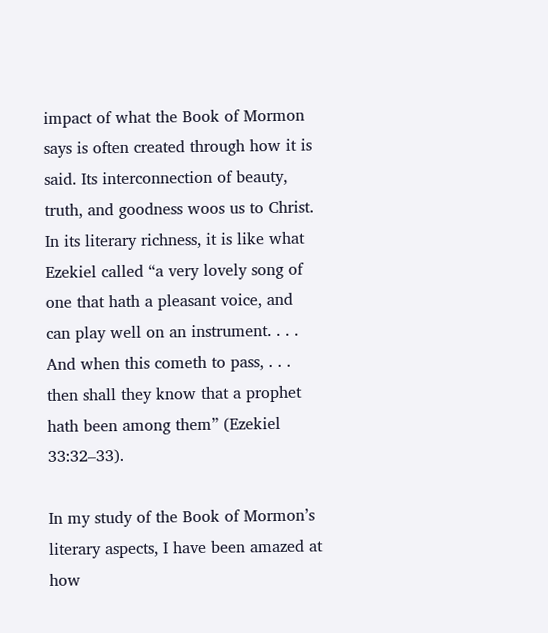impact of what the Book of Mormon says is often created through how it is said. Its interconnection of beauty, truth, and goodness woos us to Christ. In its literary richness, it is like what Ezekiel called “a very lovely song of one that hath a pleasant voice, and can play well on an instrument. . . .  And when this cometh to pass, . . . then shall they know that a prophet hath been among them” (Ezekiel 33:32–33).

In my study of the Book of Mormon’s literary aspects, I have been amazed at how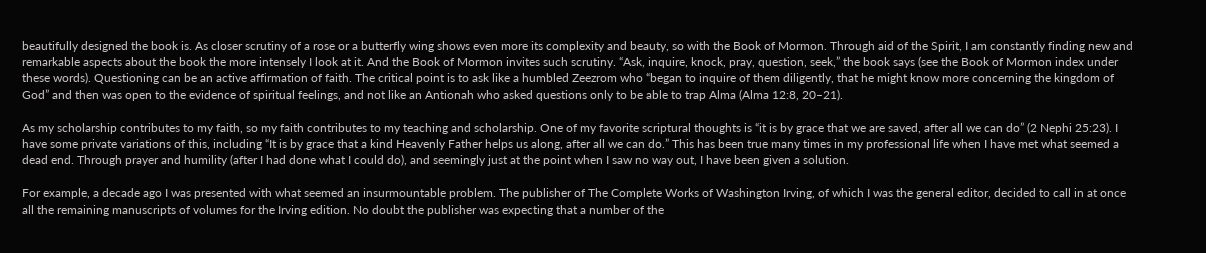beautifully designed the book is. As closer scrutiny of a rose or a butterfly wing shows even more its complexity and beauty, so with the Book of Mormon. Through aid of the Spirit, I am constantly finding new and remarkable aspects about the book the more intensely I look at it. And the Book of Mormon invites such scrutiny. “Ask, inquire, knock, pray, question, seek,” the book says (see the Book of Mormon index under these words). Questioning can be an active affirmation of faith. The critical point is to ask like a humbled Zeezrom who “began to inquire of them diligently, that he might know more concerning the kingdom of God” and then was open to the evidence of spiritual feelings, and not like an Antionah who asked questions only to be able to trap Alma (Alma 12:8, 20–21).

As my scholarship contributes to my faith, so my faith contributes to my teaching and scholarship. One of my favorite scriptural thoughts is “it is by grace that we are saved, after all we can do” (2 Nephi 25:23). I have some private variations of this, including “It is by grace that a kind Heavenly Father helps us along, after all we can do.” This has been true many times in my professional life when I have met what seemed a dead end. Through prayer and humility (after I had done what I could do), and seemingly just at the point when I saw no way out, I have been given a solution.

For example, a decade ago I was presented with what seemed an insurmountable problem. The publisher of The Complete Works of Washington Irving, of which I was the general editor, decided to call in at once all the remaining manuscripts of volumes for the Irving edition. No doubt the publisher was expecting that a number of the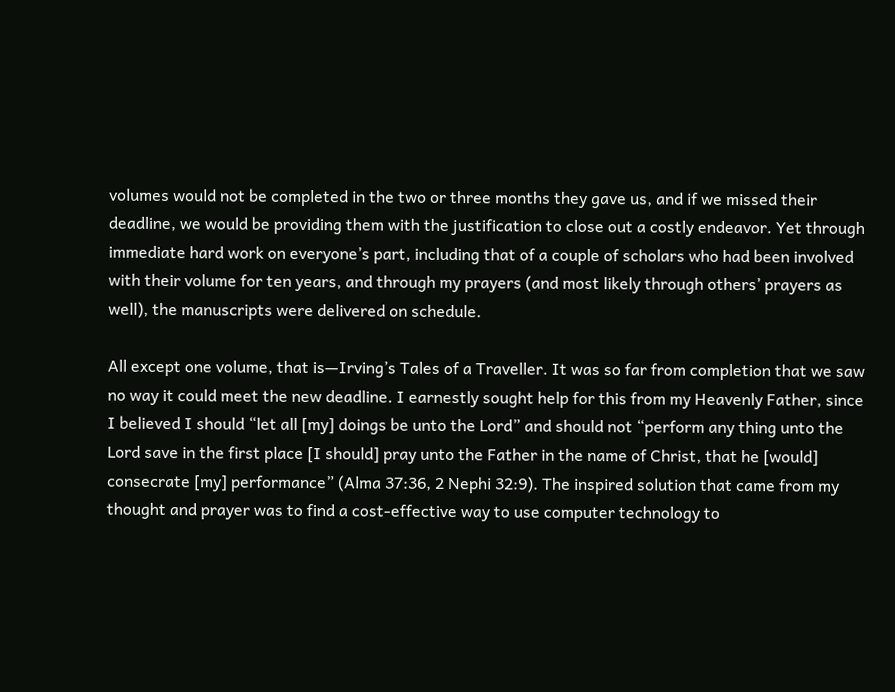volumes would not be completed in the two or three months they gave us, and if we missed their deadline, we would be providing them with the justification to close out a costly endeavor. Yet through immediate hard work on everyone’s part, including that of a couple of scholars who had been involved with their volume for ten years, and through my prayers (and most likely through others’ prayers as well), the manuscripts were delivered on schedule.

All except one volume, that is—Irving’s Tales of a Traveller. It was so far from completion that we saw no way it could meet the new deadline. I earnestly sought help for this from my Heavenly Father, since I believed I should “let all [my] doings be unto the Lord” and should not “perform any thing unto the Lord save in the first place [I should] pray unto the Father in the name of Christ, that he [would] consecrate [my] performance” (Alma 37:36, 2 Nephi 32:9). The inspired solution that came from my thought and prayer was to find a cost-effective way to use computer technology to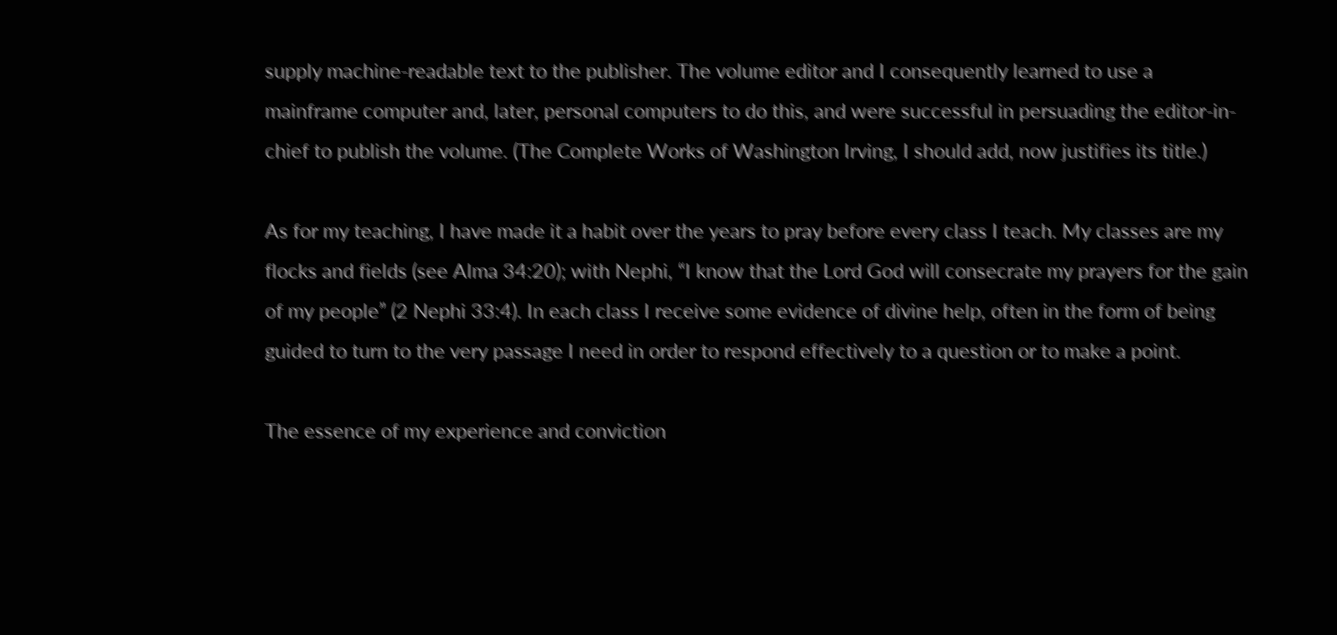supply machine-readable text to the publisher. The volume editor and I consequently learned to use a mainframe computer and, later, personal computers to do this, and were successful in persuading the editor-in-chief to publish the volume. (The Complete Works of Washington Irving, I should add, now justifies its title.)

As for my teaching, I have made it a habit over the years to pray before every class I teach. My classes are my flocks and fields (see Alma 34:20); with Nephi, “I know that the Lord God will consecrate my prayers for the gain of my people” (2 Nephi 33:4). In each class I receive some evidence of divine help, often in the form of being guided to turn to the very passage I need in order to respond effectively to a question or to make a point.

The essence of my experience and conviction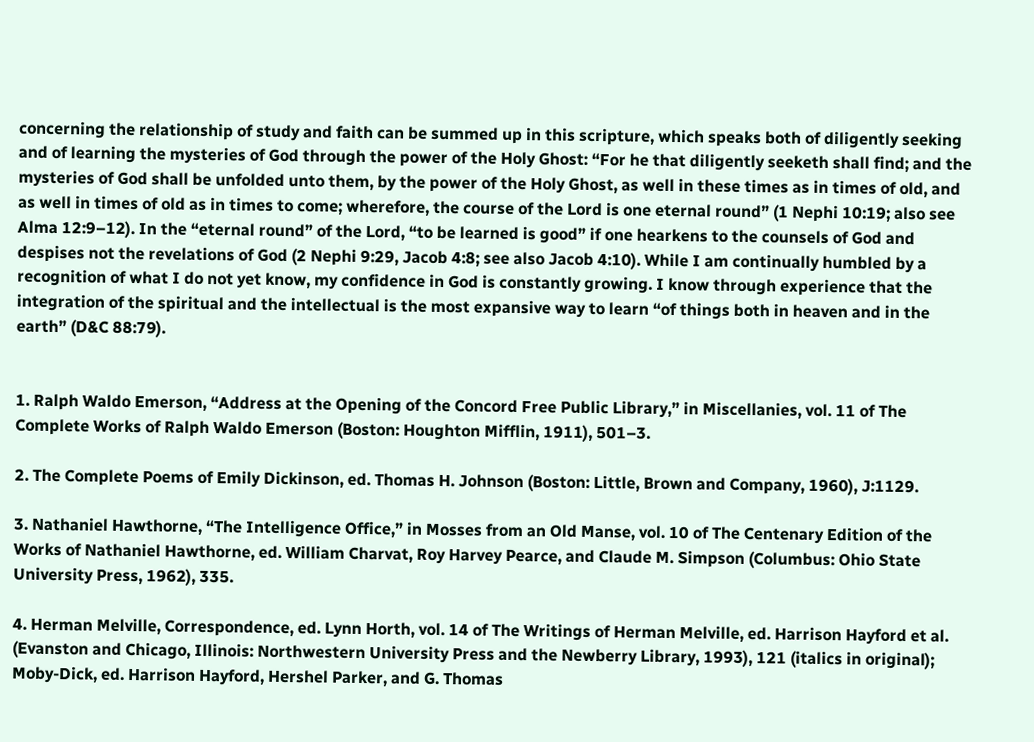concerning the relationship of study and faith can be summed up in this scripture, which speaks both of diligently seeking and of learning the mysteries of God through the power of the Holy Ghost: “For he that diligently seeketh shall find; and the mysteries of God shall be unfolded unto them, by the power of the Holy Ghost, as well in these times as in times of old, and as well in times of old as in times to come; wherefore, the course of the Lord is one eternal round” (1 Nephi 10:19; also see Alma 12:9–12). In the “eternal round” of the Lord, “to be learned is good” if one hearkens to the counsels of God and despises not the revelations of God (2 Nephi 9:29, Jacob 4:8; see also Jacob 4:10). While I am continually humbled by a recognition of what I do not yet know, my confidence in God is constantly growing. I know through experience that the integration of the spiritual and the intellectual is the most expansive way to learn “of things both in heaven and in the earth” (D&C 88:79).


1. Ralph Waldo Emerson, “Address at the Opening of the Concord Free Public Library,” in Miscellanies, vol. 11 of The Complete Works of Ralph Waldo Emerson (Boston: Houghton Mifflin, 1911), 501–3.

2. The Complete Poems of Emily Dickinson, ed. Thomas H. Johnson (Boston: Little, Brown and Company, 1960), J:1129.

3. Nathaniel Hawthorne, “The Intelligence Office,” in Mosses from an Old Manse, vol. 10 of The Centenary Edition of the Works of Nathaniel Hawthorne, ed. William Charvat, Roy Harvey Pearce, and Claude M. Simpson (Columbus: Ohio State University Press, 1962), 335.

4. Herman Melville, Correspondence, ed. Lynn Horth, vol. 14 of The Writings of Herman Melville, ed. Harrison Hayford et al. (Evanston and Chicago, Illinois: Northwestern University Press and the Newberry Library, 1993), 121 (italics in original); Moby-Dick, ed. Harrison Hayford, Hershel Parker, and G. Thomas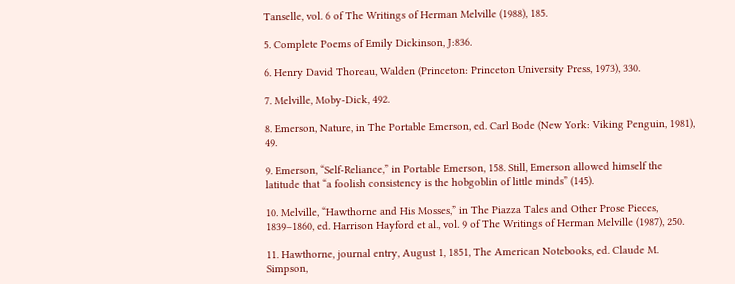Tanselle, vol. 6 of The Writings of Herman Melville (1988), 185.

5. Complete Poems of Emily Dickinson, J:836.

6. Henry David Thoreau, Walden (Princeton: Princeton University Press, 1973), 330.

7. Melville, Moby-Dick, 492.

8. Emerson, Nature, in The Portable Emerson, ed. Carl Bode (New York: Viking Penguin, 1981), 49.

9. Emerson, “Self-Reliance,” in Portable Emerson, 158. Still, Emerson allowed himself the latitude that “a foolish consistency is the hobgoblin of little minds” (145).

10. Melville, “Hawthorne and His Mosses,” in The Piazza Tales and Other Prose Pieces, 1839–1860, ed. Harrison Hayford et al., vol. 9 of The Writings of Herman Melville (1987), 250.

11. Hawthorne, journal entry, August 1, 1851, The American Notebooks, ed. Claude M. Simpson,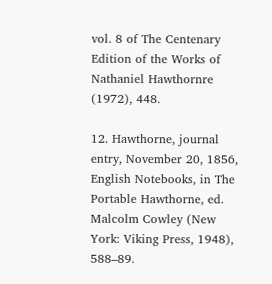vol. 8 of The Centenary Edition of the Works of Nathaniel Hawthornre (1972), 448.

12. Hawthorne, journal entry, November 20, 1856, English Notebooks, in The Portable Hawthorne, ed. Malcolm Cowley (New York: Viking Press, 1948), 588–89.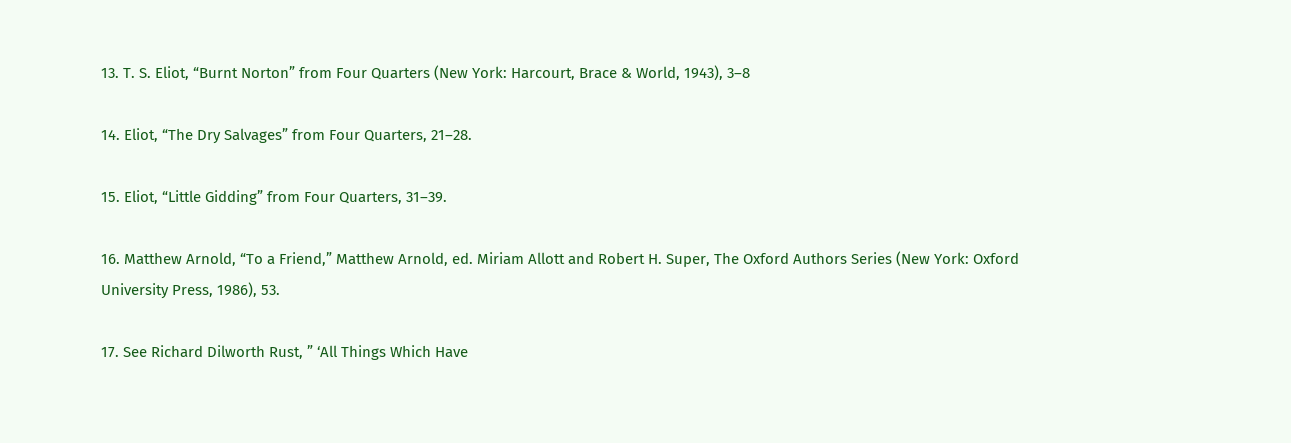13. T. S. Eliot, “Burnt Norton” from Four Quarters (New York: Harcourt, Brace & World, 1943), 3–8

14. Eliot, “The Dry Salvages” from Four Quarters, 21–28.

15. Eliot, “Little Gidding” from Four Quarters, 31–39.

16. Matthew Arnold, “To a Friend,” Matthew Arnold, ed. Miriam Allott and Robert H. Super, The Oxford Authors Series (New York: Oxford University Press, 1986), 53.

17. See Richard Dilworth Rust, ” ‘All Things Which Have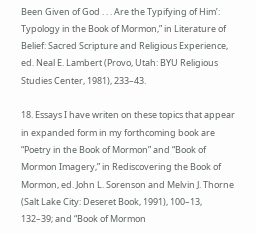Been Given of God . . . Are the Typifying of Him’: Typology in the Book of Mormon,” in Literature of Belief: Sacred Scripture and Religious Experience, ed. Neal E. Lambert (Provo, Utah: BYU Religious Studies Center, 1981), 233–43.

18. Essays I have writen on these topics that appear in expanded form in my forthcoming book are “Poetry in the Book of Mormon” and “Book of Mormon Imagery,” in Rediscovering the Book of Mormon, ed. John L. Sorenson and Melvin J. Thorne (Salt Lake City: Deseret Book, 1991), 100–13, 132–39; and “Book of Mormon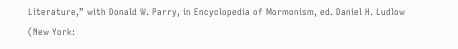Literature,” with Donald W. Parry, in Encyclopedia of Mormonism, ed. Daniel H. Ludlow (New York: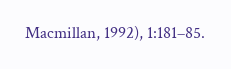Macmillan, 1992), 1:181–85.